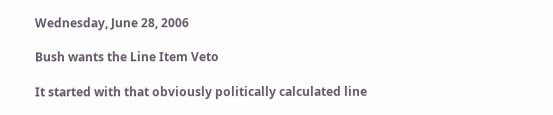Wednesday, June 28, 2006

Bush wants the Line Item Veto

It started with that obviously politically calculated line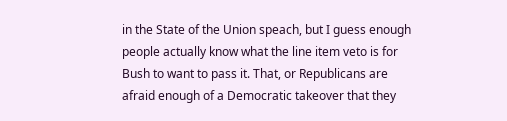in the State of the Union speach, but I guess enough people actually know what the line item veto is for Bush to want to pass it. That, or Republicans are afraid enough of a Democratic takeover that they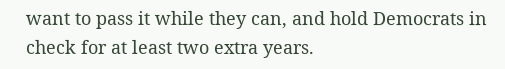want to pass it while they can, and hold Democrats in check for at least two extra years.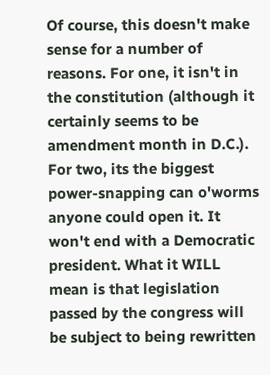Of course, this doesn't make sense for a number of reasons. For one, it isn't in the constitution (although it certainly seems to be amendment month in D.C.). For two, its the biggest power-snapping can o'worms anyone could open it. It won't end with a Democratic president. What it WILL mean is that legislation passed by the congress will be subject to being rewritten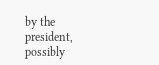by the president, possibly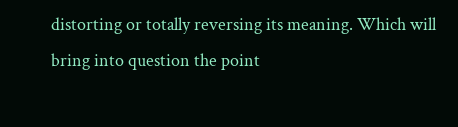distorting or totally reversing its meaning. Which will bring into question the point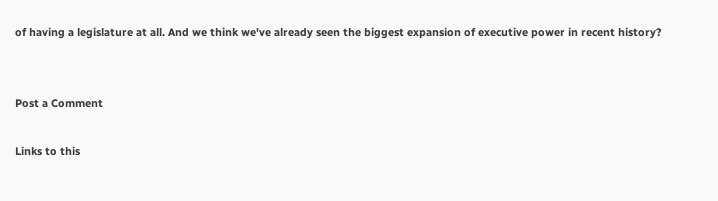of having a legislature at all. And we think we've already seen the biggest expansion of executive power in recent history?


Post a Comment

Links to this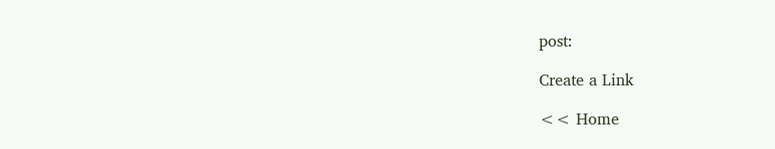post:

Create a Link

<< Home